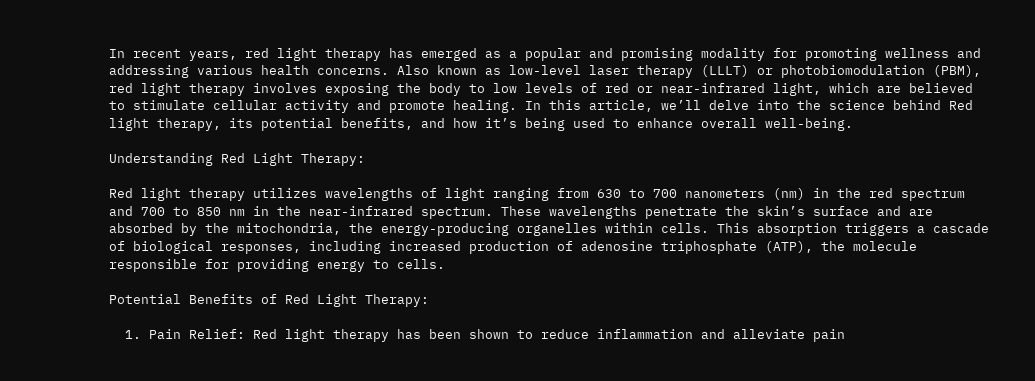In recent years, red light therapy has emerged as a popular and promising modality for promoting wellness and addressing various health concerns. Also known as low-level laser therapy (LLLT) or photobiomodulation (PBM), red light therapy involves exposing the body to low levels of red or near-infrared light, which are believed to stimulate cellular activity and promote healing. In this article, we’ll delve into the science behind Red light therapy, its potential benefits, and how it’s being used to enhance overall well-being.

Understanding Red Light Therapy:

Red light therapy utilizes wavelengths of light ranging from 630 to 700 nanometers (nm) in the red spectrum and 700 to 850 nm in the near-infrared spectrum. These wavelengths penetrate the skin’s surface and are absorbed by the mitochondria, the energy-producing organelles within cells. This absorption triggers a cascade of biological responses, including increased production of adenosine triphosphate (ATP), the molecule responsible for providing energy to cells.

Potential Benefits of Red Light Therapy:

  1. Pain Relief: Red light therapy has been shown to reduce inflammation and alleviate pain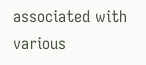associated with various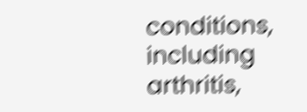conditions, including arthritis,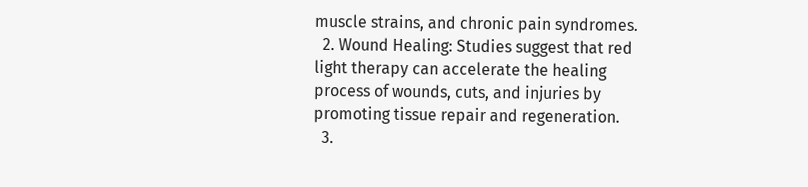muscle strains, and chronic pain syndromes.
  2. Wound Healing: Studies suggest that red light therapy can accelerate the healing process of wounds, cuts, and injuries by promoting tissue repair and regeneration.
  3.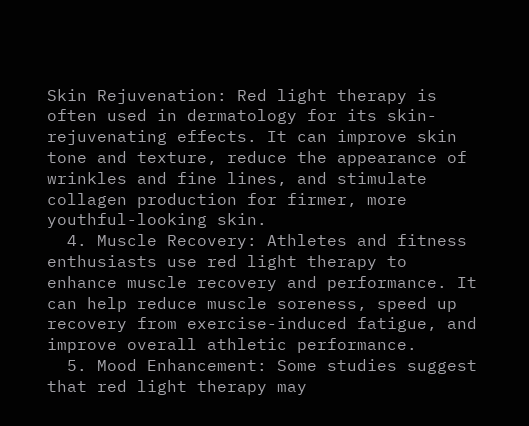Skin Rejuvenation: Red light therapy is often used in dermatology for its skin-rejuvenating effects. It can improve skin tone and texture, reduce the appearance of wrinkles and fine lines, and stimulate collagen production for firmer, more youthful-looking skin.
  4. Muscle Recovery: Athletes and fitness enthusiasts use red light therapy to enhance muscle recovery and performance. It can help reduce muscle soreness, speed up recovery from exercise-induced fatigue, and improve overall athletic performance.
  5. Mood Enhancement: Some studies suggest that red light therapy may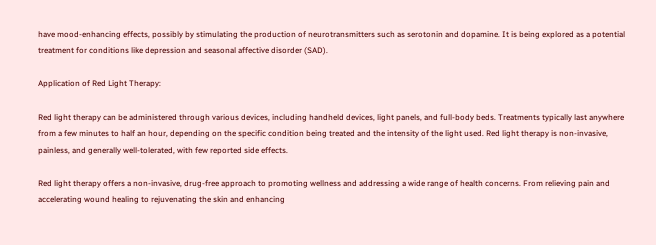have mood-enhancing effects, possibly by stimulating the production of neurotransmitters such as serotonin and dopamine. It is being explored as a potential treatment for conditions like depression and seasonal affective disorder (SAD).

Application of Red Light Therapy:

Red light therapy can be administered through various devices, including handheld devices, light panels, and full-body beds. Treatments typically last anywhere from a few minutes to half an hour, depending on the specific condition being treated and the intensity of the light used. Red light therapy is non-invasive, painless, and generally well-tolerated, with few reported side effects.

Red light therapy offers a non-invasive, drug-free approach to promoting wellness and addressing a wide range of health concerns. From relieving pain and accelerating wound healing to rejuvenating the skin and enhancing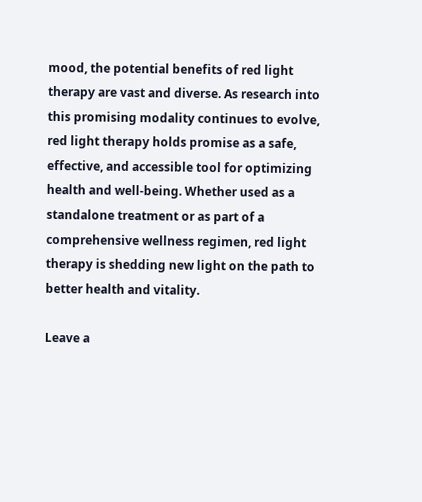mood, the potential benefits of red light therapy are vast and diverse. As research into this promising modality continues to evolve, red light therapy holds promise as a safe, effective, and accessible tool for optimizing health and well-being. Whether used as a standalone treatment or as part of a comprehensive wellness regimen, red light therapy is shedding new light on the path to better health and vitality.

Leave a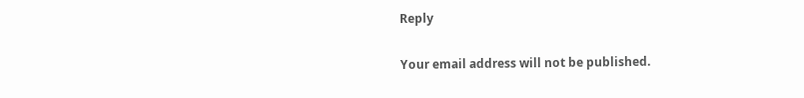Reply

Your email address will not be published.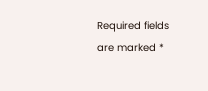Required fields are marked *